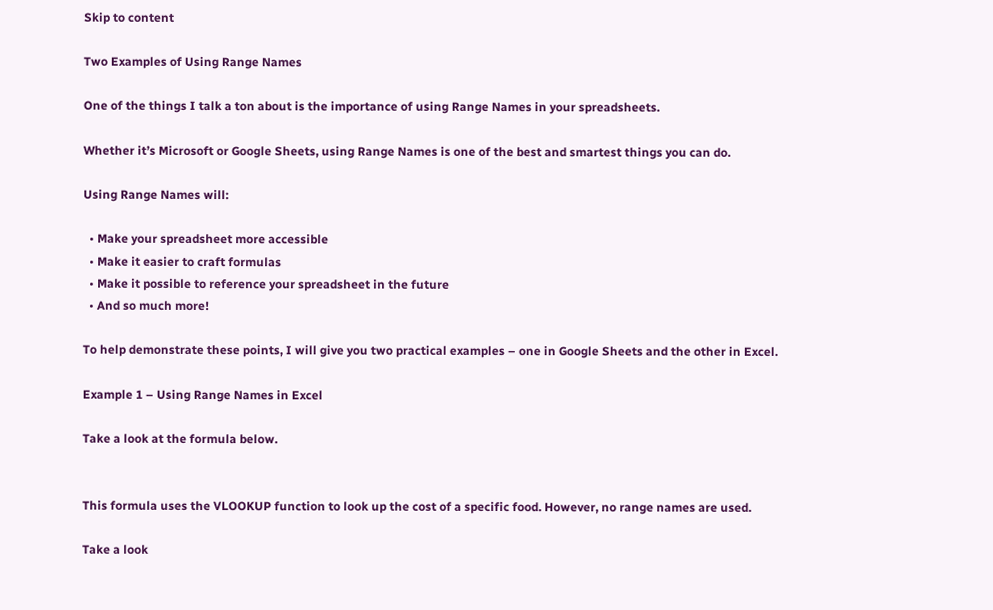Skip to content

Two Examples of Using Range Names

One of the things I talk a ton about is the importance of using Range Names in your spreadsheets.

Whether it’s Microsoft or Google Sheets, using Range Names is one of the best and smartest things you can do.

Using Range Names will:

  • Make your spreadsheet more accessible
  • Make it easier to craft formulas
  • Make it possible to reference your spreadsheet in the future
  • And so much more!

To help demonstrate these points, I will give you two practical examples – one in Google Sheets and the other in Excel.

Example 1 – Using Range Names in Excel

Take a look at the formula below.


This formula uses the VLOOKUP function to look up the cost of a specific food. However, no range names are used.

Take a look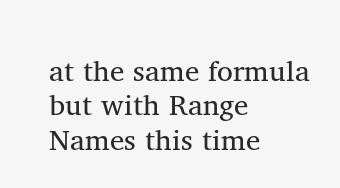at the same formula but with Range Names this time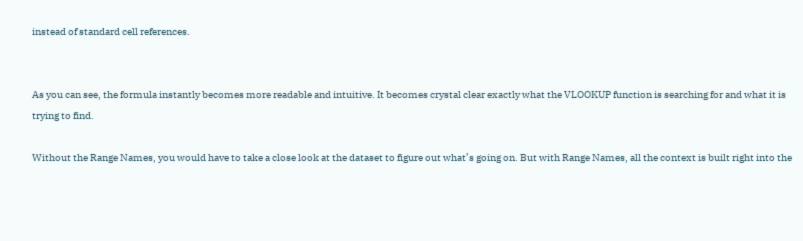instead of standard cell references.


As you can see, the formula instantly becomes more readable and intuitive. It becomes crystal clear exactly what the VLOOKUP function is searching for and what it is trying to find.

Without the Range Names, you would have to take a close look at the dataset to figure out what’s going on. But with Range Names, all the context is built right into the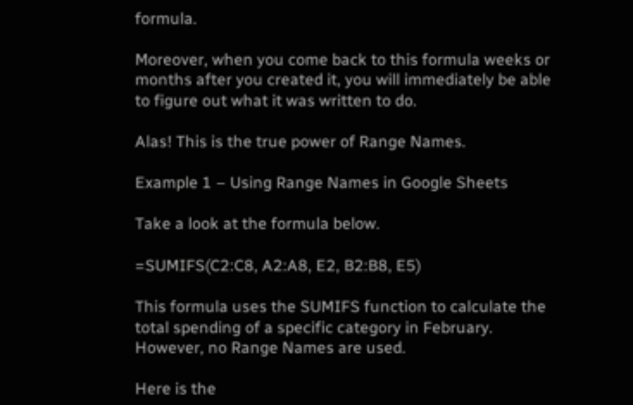formula.

Moreover, when you come back to this formula weeks or months after you created it, you will immediately be able to figure out what it was written to do.

Alas! This is the true power of Range Names.

Example 1 – Using Range Names in Google Sheets

Take a look at the formula below.

=SUMIFS(C2:C8, A2:A8, E2, B2:B8, E5)

This formula uses the SUMIFS function to calculate the total spending of a specific category in February. However, no Range Names are used.

Here is the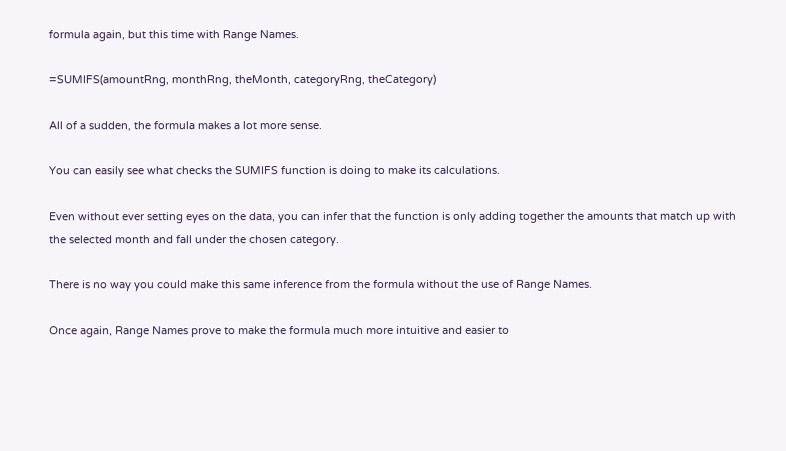formula again, but this time with Range Names.

=SUMIFS(amountRng, monthRng, theMonth, categoryRng, theCategory)

All of a sudden, the formula makes a lot more sense.

You can easily see what checks the SUMIFS function is doing to make its calculations.

Even without ever setting eyes on the data, you can infer that the function is only adding together the amounts that match up with the selected month and fall under the chosen category.

There is no way you could make this same inference from the formula without the use of Range Names.

Once again, Range Names prove to make the formula much more intuitive and easier to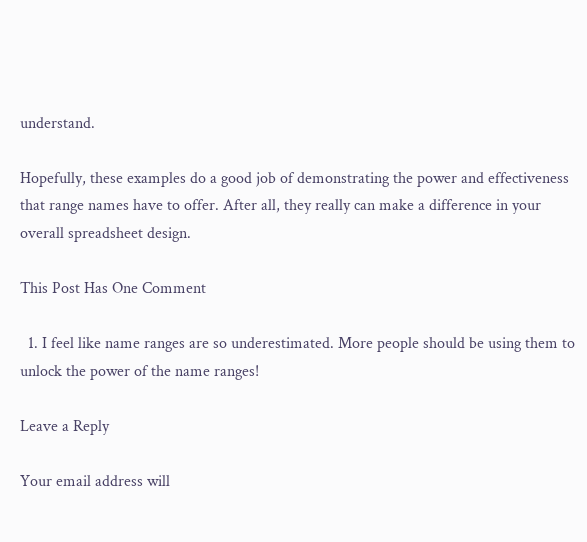understand.

Hopefully, these examples do a good job of demonstrating the power and effectiveness that range names have to offer. After all, they really can make a difference in your overall spreadsheet design.

This Post Has One Comment

  1. I feel like name ranges are so underestimated. More people should be using them to unlock the power of the name ranges!

Leave a Reply

Your email address will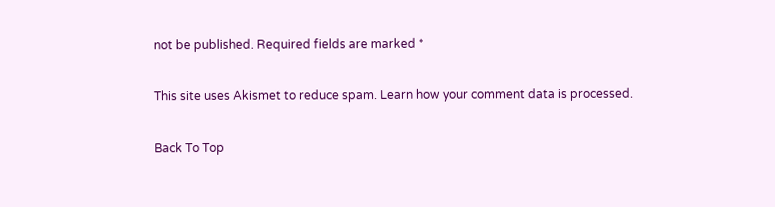not be published. Required fields are marked *

This site uses Akismet to reduce spam. Learn how your comment data is processed.

Back To Top